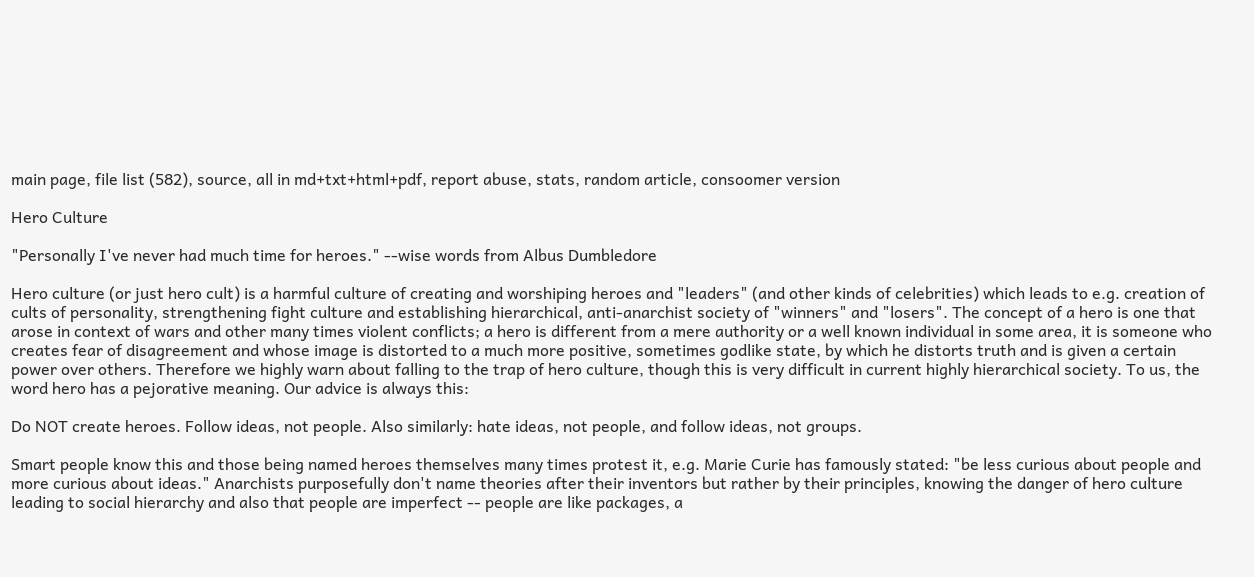main page, file list (582), source, all in md+txt+html+pdf, report abuse, stats, random article, consoomer version

Hero Culture

"Personally I've never had much time for heroes." --wise words from Albus Dumbledore

Hero culture (or just hero cult) is a harmful culture of creating and worshiping heroes and "leaders" (and other kinds of celebrities) which leads to e.g. creation of cults of personality, strengthening fight culture and establishing hierarchical, anti-anarchist society of "winners" and "losers". The concept of a hero is one that arose in context of wars and other many times violent conflicts; a hero is different from a mere authority or a well known individual in some area, it is someone who creates fear of disagreement and whose image is distorted to a much more positive, sometimes godlike state, by which he distorts truth and is given a certain power over others. Therefore we highly warn about falling to the trap of hero culture, though this is very difficult in current highly hierarchical society. To us, the word hero has a pejorative meaning. Our advice is always this:

Do NOT create heroes. Follow ideas, not people. Also similarly: hate ideas, not people, and follow ideas, not groups.

Smart people know this and those being named heroes themselves many times protest it, e.g. Marie Curie has famously stated: "be less curious about people and more curious about ideas." Anarchists purposefully don't name theories after their inventors but rather by their principles, knowing the danger of hero culture leading to social hierarchy and also that people are imperfect -- people are like packages, a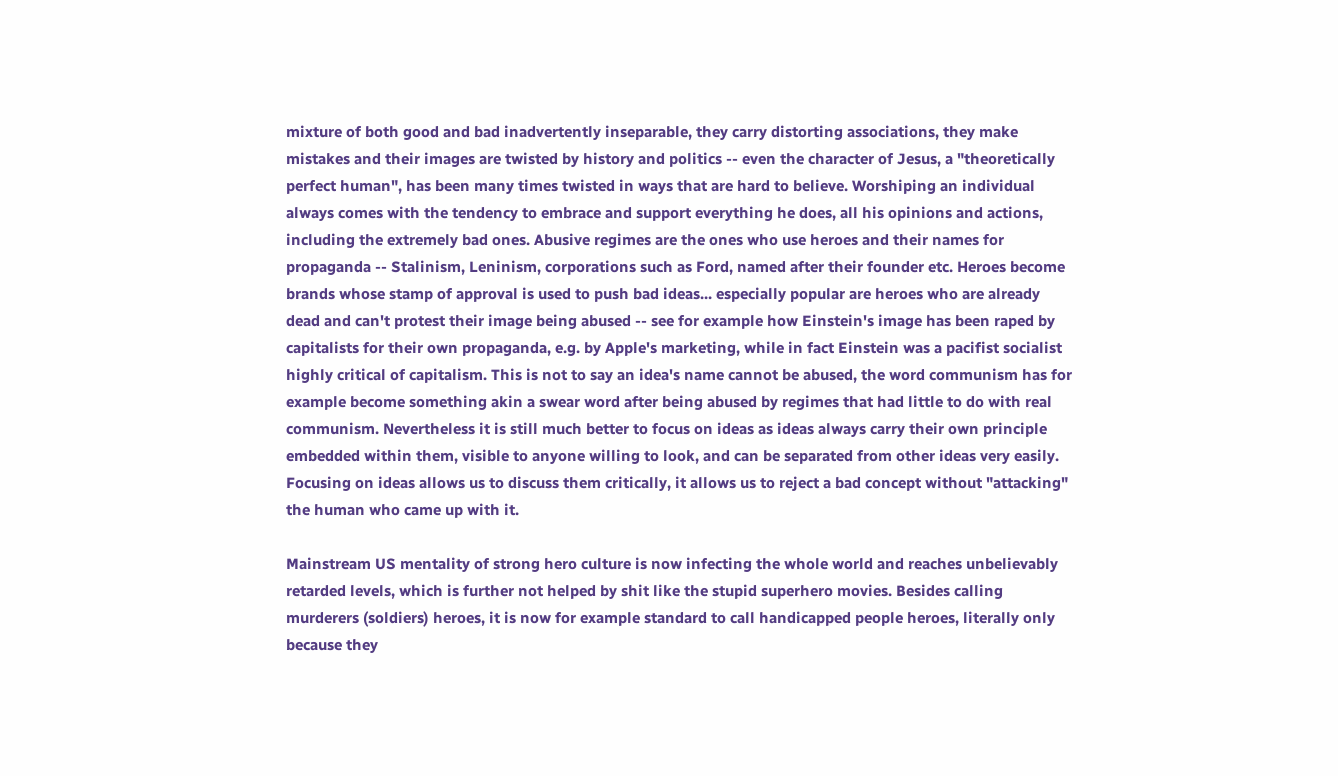mixture of both good and bad inadvertently inseparable, they carry distorting associations, they make mistakes and their images are twisted by history and politics -- even the character of Jesus, a "theoretically perfect human", has been many times twisted in ways that are hard to believe. Worshiping an individual always comes with the tendency to embrace and support everything he does, all his opinions and actions, including the extremely bad ones. Abusive regimes are the ones who use heroes and their names for propaganda -- Stalinism, Leninism, corporations such as Ford, named after their founder etc. Heroes become brands whose stamp of approval is used to push bad ideas... especially popular are heroes who are already dead and can't protest their image being abused -- see for example how Einstein's image has been raped by capitalists for their own propaganda, e.g. by Apple's marketing, while in fact Einstein was a pacifist socialist highly critical of capitalism. This is not to say an idea's name cannot be abused, the word communism has for example become something akin a swear word after being abused by regimes that had little to do with real communism. Nevertheless it is still much better to focus on ideas as ideas always carry their own principle embedded within them, visible to anyone willing to look, and can be separated from other ideas very easily. Focusing on ideas allows us to discuss them critically, it allows us to reject a bad concept without "attacking" the human who came up with it.

Mainstream US mentality of strong hero culture is now infecting the whole world and reaches unbelievably retarded levels, which is further not helped by shit like the stupid superhero movies. Besides calling murderers (soldiers) heroes, it is now for example standard to call handicapped people heroes, literally only because they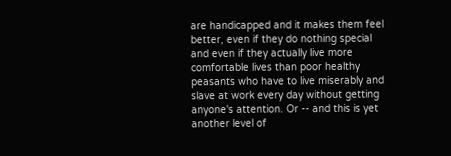are handicapped and it makes them feel better, even if they do nothing special and even if they actually live more comfortable lives than poor healthy peasants who have to live miserably and slave at work every day without getting anyone's attention. Or -- and this is yet another level of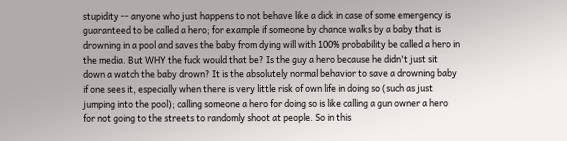stupidity -- anyone who just happens to not behave like a dick in case of some emergency is guaranteed to be called a hero; for example if someone by chance walks by a baby that is drowning in a pool and saves the baby from dying will with 100% probability be called a hero in the media. But WHY the fuck would that be? Is the guy a hero because he didn't just sit down a watch the baby drown? It is the absolutely normal behavior to save a drowning baby if one sees it, especially when there is very little risk of own life in doing so (such as just jumping into the pool); calling someone a hero for doing so is like calling a gun owner a hero for not going to the streets to randomly shoot at people. So in this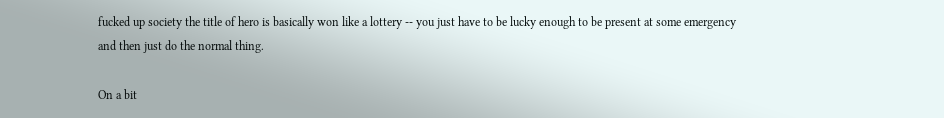fucked up society the title of hero is basically won like a lottery -- you just have to be lucky enough to be present at some emergency and then just do the normal thing.

On a bit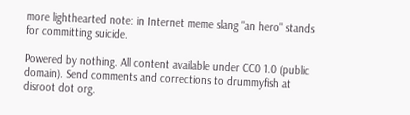more lighthearted note: in Internet meme slang "an hero" stands for committing suicide.

Powered by nothing. All content available under CC0 1.0 (public domain). Send comments and corrections to drummyfish at disroot dot org.